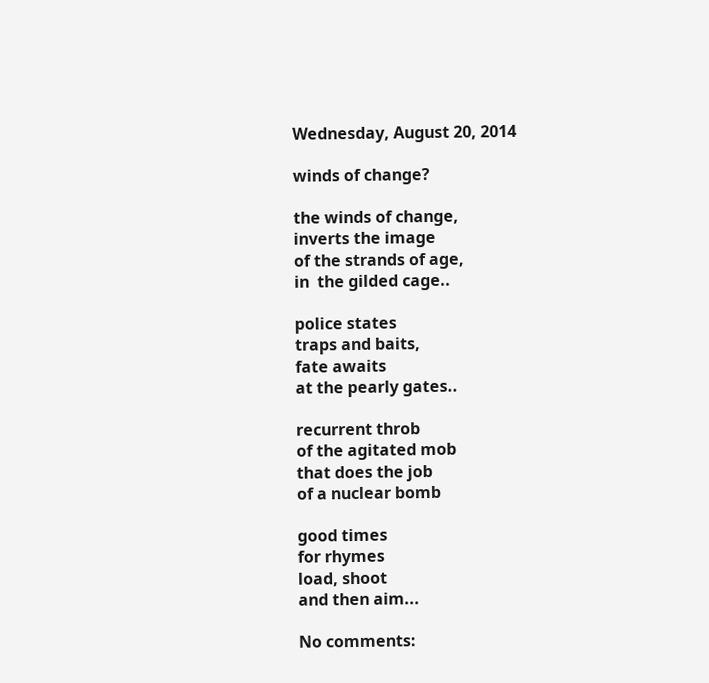Wednesday, August 20, 2014

winds of change?

the winds of change,
inverts the image
of the strands of age,
in  the gilded cage..

police states
traps and baits,
fate awaits
at the pearly gates..

recurrent throb
of the agitated mob
that does the job
of a nuclear bomb

good times
for rhymes
load, shoot
and then aim...

No comments: